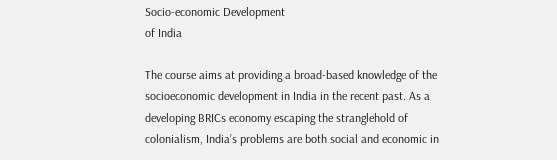Socio-economic Development
of India

The course aims at providing a broad-based knowledge of the socioeconomic development in India in the recent past. As a developing BRICs economy escaping the stranglehold of colonialism, India’s problems are both social and economic in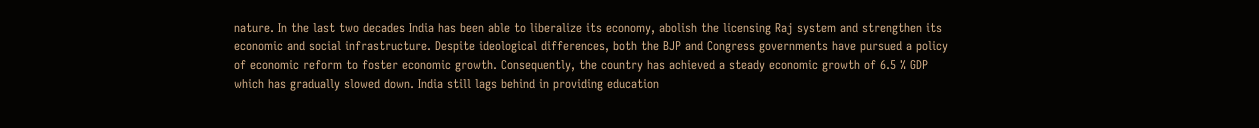nature. In the last two decades India has been able to liberalize its economy, abolish the licensing Raj system and strengthen its economic and social infrastructure. Despite ideological differences, both the BJP and Congress governments have pursued a policy of economic reform to foster economic growth. Consequently, the country has achieved a steady economic growth of 6.5 % GDP which has gradually slowed down. India still lags behind in providing education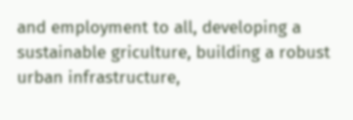and employment to all, developing a sustainable griculture, building a robust urban infrastructure,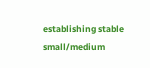establishing stable small/medium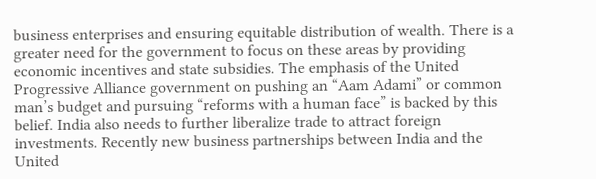business enterprises and ensuring equitable distribution of wealth. There is a greater need for the government to focus on these areas by providing economic incentives and state subsidies. The emphasis of the United Progressive Alliance government on pushing an “Aam Adami” or common man’s budget and pursuing “reforms with a human face” is backed by this belief. India also needs to further liberalize trade to attract foreign investments. Recently new business partnerships between India and the United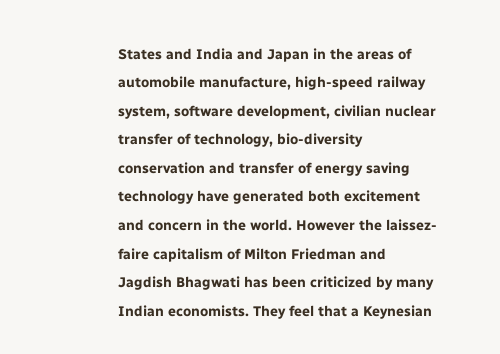States and India and Japan in the areas of automobile manufacture, high-speed railway system, software development, civilian nuclear transfer of technology, bio-diversity conservation and transfer of energy saving technology have generated both excitement and concern in the world. However the laissez-faire capitalism of Milton Friedman and Jagdish Bhagwati has been criticized by many Indian economists. They feel that a Keynesian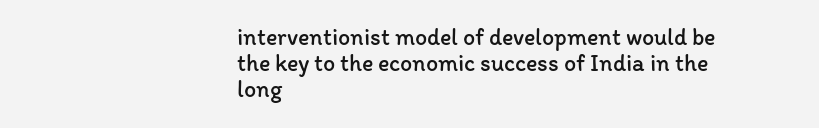interventionist model of development would be the key to the economic success of India in the long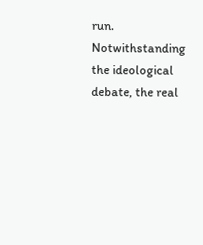run. Notwithstanding the ideological debate, the real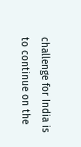challenge for India is to continue on the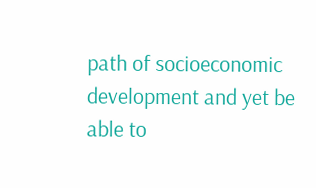path of socioeconomic development and yet be able to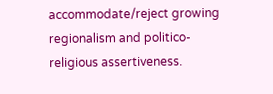accommodate/reject growing regionalism and politico-religious assertiveness.